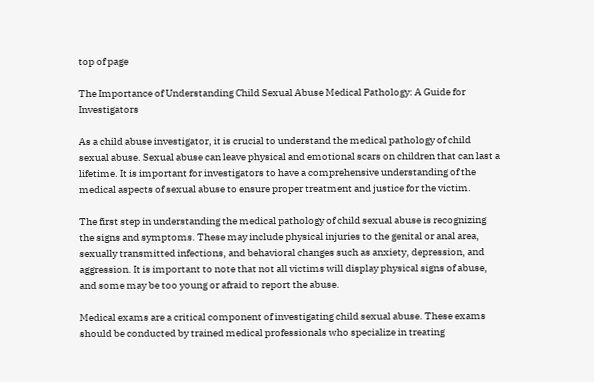top of page

The Importance of Understanding Child Sexual Abuse Medical Pathology: A Guide for Investigators

As a child abuse investigator, it is crucial to understand the medical pathology of child sexual abuse. Sexual abuse can leave physical and emotional scars on children that can last a lifetime. It is important for investigators to have a comprehensive understanding of the medical aspects of sexual abuse to ensure proper treatment and justice for the victim.

The first step in understanding the medical pathology of child sexual abuse is recognizing the signs and symptoms. These may include physical injuries to the genital or anal area, sexually transmitted infections, and behavioral changes such as anxiety, depression, and aggression. It is important to note that not all victims will display physical signs of abuse, and some may be too young or afraid to report the abuse.

Medical exams are a critical component of investigating child sexual abuse. These exams should be conducted by trained medical professionals who specialize in treating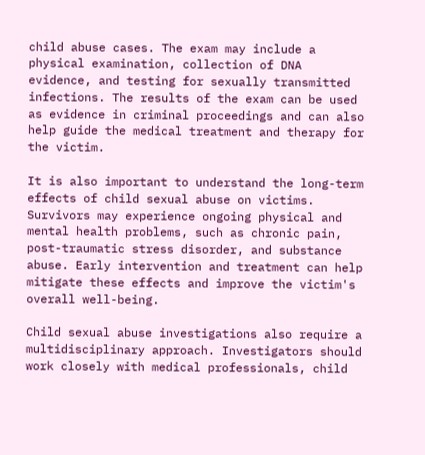child abuse cases. The exam may include a physical examination, collection of DNA evidence, and testing for sexually transmitted infections. The results of the exam can be used as evidence in criminal proceedings and can also help guide the medical treatment and therapy for the victim.

It is also important to understand the long-term effects of child sexual abuse on victims. Survivors may experience ongoing physical and mental health problems, such as chronic pain, post-traumatic stress disorder, and substance abuse. Early intervention and treatment can help mitigate these effects and improve the victim's overall well-being.

Child sexual abuse investigations also require a multidisciplinary approach. Investigators should work closely with medical professionals, child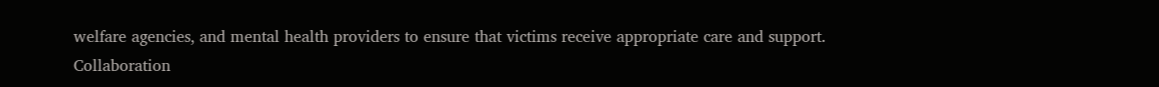welfare agencies, and mental health providers to ensure that victims receive appropriate care and support. Collaboration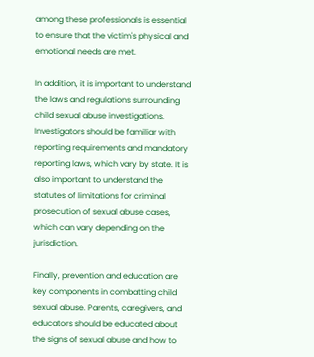among these professionals is essential to ensure that the victim's physical and emotional needs are met.

In addition, it is important to understand the laws and regulations surrounding child sexual abuse investigations. Investigators should be familiar with reporting requirements and mandatory reporting laws, which vary by state. It is also important to understand the statutes of limitations for criminal prosecution of sexual abuse cases, which can vary depending on the jurisdiction.

Finally, prevention and education are key components in combatting child sexual abuse. Parents, caregivers, and educators should be educated about the signs of sexual abuse and how to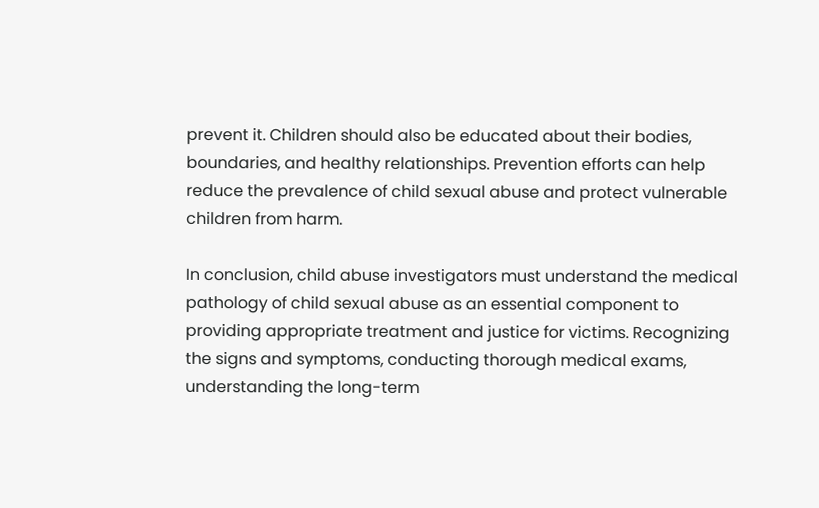prevent it. Children should also be educated about their bodies, boundaries, and healthy relationships. Prevention efforts can help reduce the prevalence of child sexual abuse and protect vulnerable children from harm.

In conclusion, child abuse investigators must understand the medical pathology of child sexual abuse as an essential component to providing appropriate treatment and justice for victims. Recognizing the signs and symptoms, conducting thorough medical exams, understanding the long-term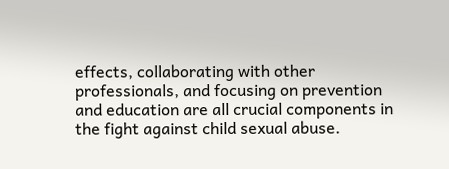effects, collaborating with other professionals, and focusing on prevention and education are all crucial components in the fight against child sexual abuse.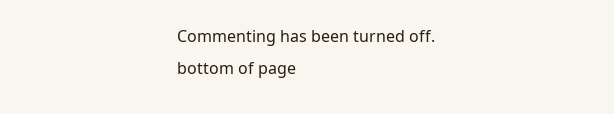Commenting has been turned off.
bottom of page